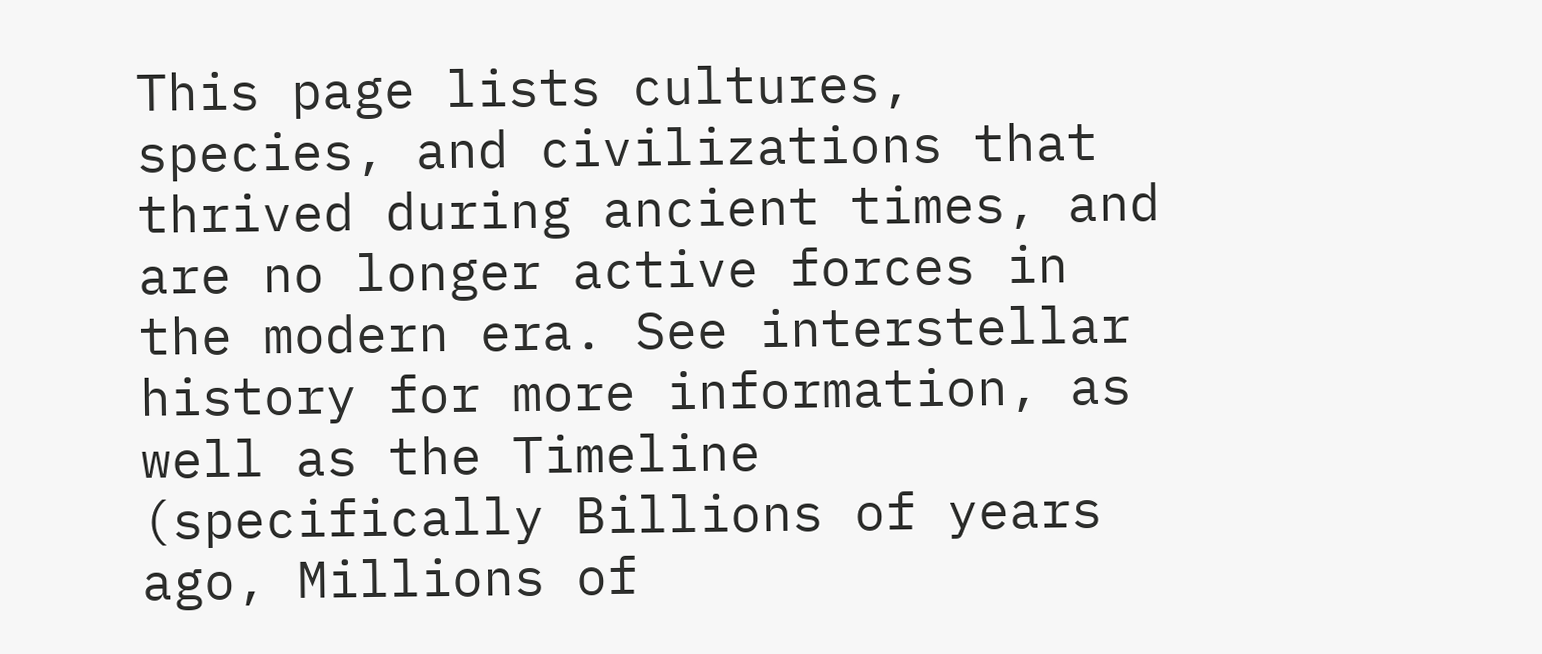This page lists cultures, species, and civilizations that thrived during ancient times, and are no longer active forces in the modern era. See interstellar history for more information, as well as the Timeline (specifically Billions of years ago, Millions of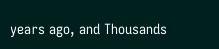years ago, and Thousands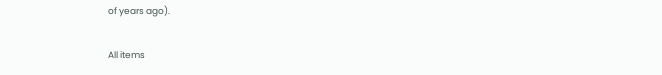of years ago).

All items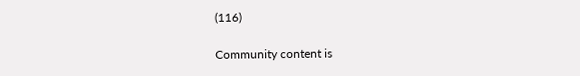(116)

Community content is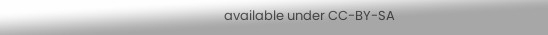available under CC-BY-SA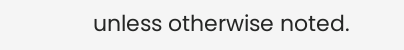unless otherwise noted.